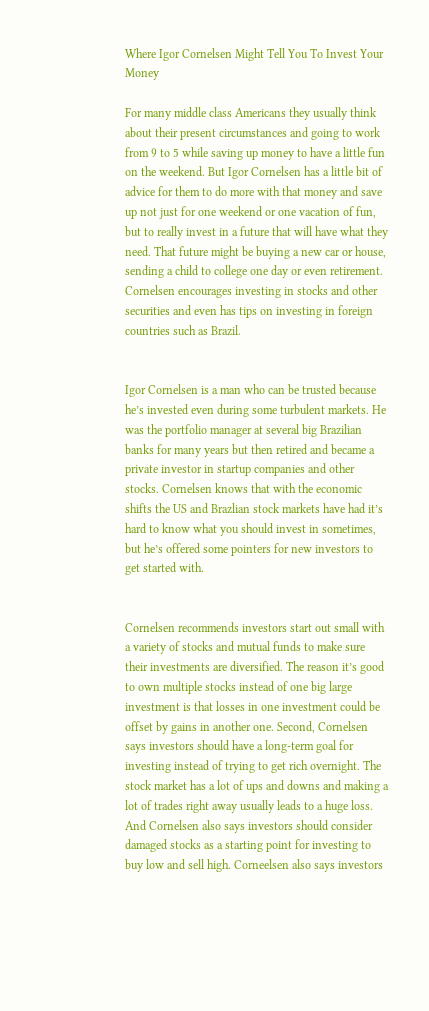Where Igor Cornelsen Might Tell You To Invest Your Money

For many middle class Americans they usually think about their present circumstances and going to work from 9 to 5 while saving up money to have a little fun on the weekend. But Igor Cornelsen has a little bit of advice for them to do more with that money and save up not just for one weekend or one vacation of fun, but to really invest in a future that will have what they need. That future might be buying a new car or house, sending a child to college one day or even retirement. Cornelsen encourages investing in stocks and other securities and even has tips on investing in foreign countries such as Brazil.


Igor Cornelsen is a man who can be trusted because he’s invested even during some turbulent markets. He was the portfolio manager at several big Brazilian banks for many years but then retired and became a private investor in startup companies and other stocks. Cornelsen knows that with the economic shifts the US and Brazlian stock markets have had it’s hard to know what you should invest in sometimes, but he’s offered some pointers for new investors to get started with.


Cornelsen recommends investors start out small with a variety of stocks and mutual funds to make sure their investments are diversified. The reason it’s good to own multiple stocks instead of one big large investment is that losses in one investment could be offset by gains in another one. Second, Cornelsen says investors should have a long-term goal for investing instead of trying to get rich overnight. The stock market has a lot of ups and downs and making a lot of trades right away usually leads to a huge loss. And Cornelsen also says investors should consider damaged stocks as a starting point for investing to buy low and sell high. Corneelsen also says investors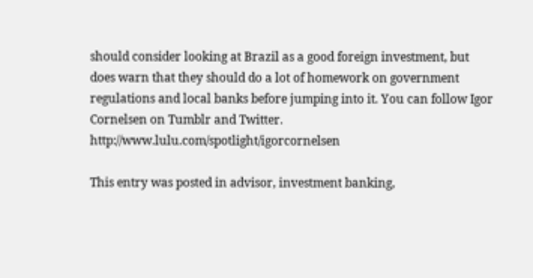should consider looking at Brazil as a good foreign investment, but does warn that they should do a lot of homework on government regulations and local banks before jumping into it. You can follow Igor  Cornelsen on Tumblr and Twitter. http://www.lulu.com/spotlight/igorcornelsen

This entry was posted in advisor, investment banking,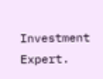Investment Expert.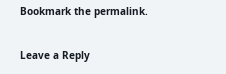Bookmark the permalink.

Leave a Reply